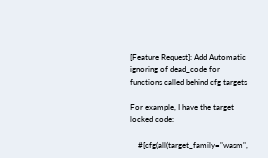[Feature Request]: Add Automatic ignoring of dead_code for functions called behind cfg targets

For example, I have the target locked code:

    #[cfg(all(target_family="wasm",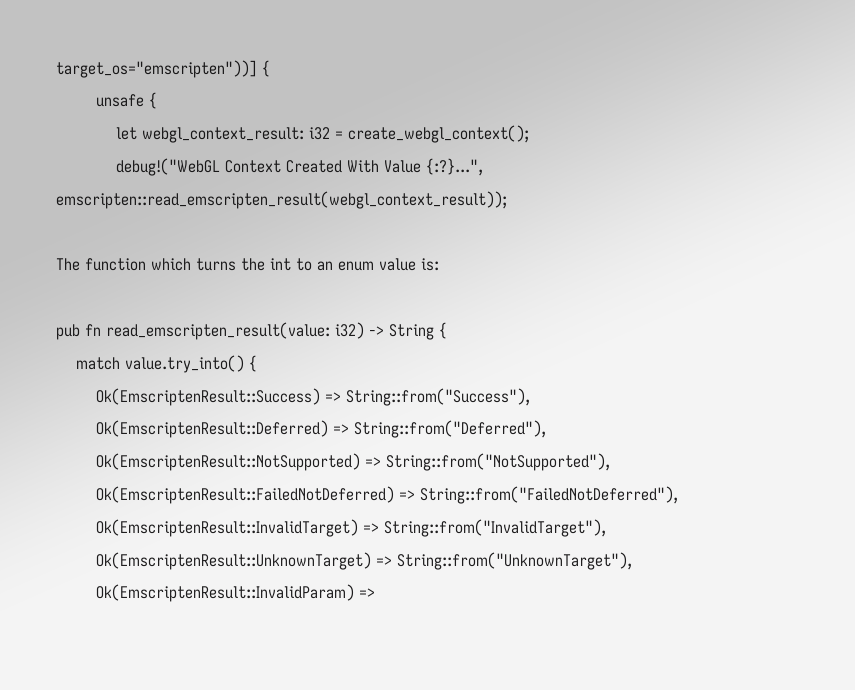target_os="emscripten"))] {
        unsafe {
            let webgl_context_result: i32 = create_webgl_context();
            debug!("WebGL Context Created With Value {:?}...", emscripten::read_emscripten_result(webgl_context_result));

The function which turns the int to an enum value is:

pub fn read_emscripten_result(value: i32) -> String {
    match value.try_into() {
        Ok(EmscriptenResult::Success) => String::from("Success"),
        Ok(EmscriptenResult::Deferred) => String::from("Deferred"),
        Ok(EmscriptenResult::NotSupported) => String::from("NotSupported"),
        Ok(EmscriptenResult::FailedNotDeferred) => String::from("FailedNotDeferred"),
        Ok(EmscriptenResult::InvalidTarget) => String::from("InvalidTarget"),
        Ok(EmscriptenResult::UnknownTarget) => String::from("UnknownTarget"),
        Ok(EmscriptenResult::InvalidParam) =>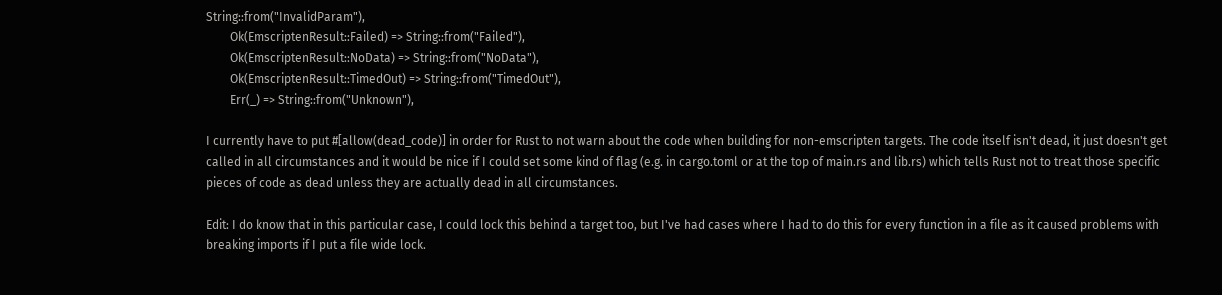String::from("InvalidParam"),
        Ok(EmscriptenResult::Failed) => String::from("Failed"),
        Ok(EmscriptenResult::NoData) => String::from("NoData"),
        Ok(EmscriptenResult::TimedOut) => String::from("TimedOut"),
        Err(_) => String::from("Unknown"),

I currently have to put #[allow(dead_code)] in order for Rust to not warn about the code when building for non-emscripten targets. The code itself isn't dead, it just doesn't get called in all circumstances and it would be nice if I could set some kind of flag (e.g. in cargo.toml or at the top of main.rs and lib.rs) which tells Rust not to treat those specific pieces of code as dead unless they are actually dead in all circumstances.

Edit: I do know that in this particular case, I could lock this behind a target too, but I've had cases where I had to do this for every function in a file as it caused problems with breaking imports if I put a file wide lock.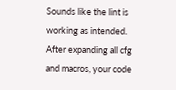Sounds like the lint is working as intended. After expanding all cfg and macros, your code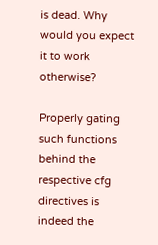is dead. Why would you expect it to work otherwise?

Properly gating such functions behind the respective cfg directives is indeed the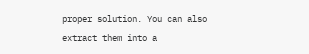proper solution. You can also extract them into a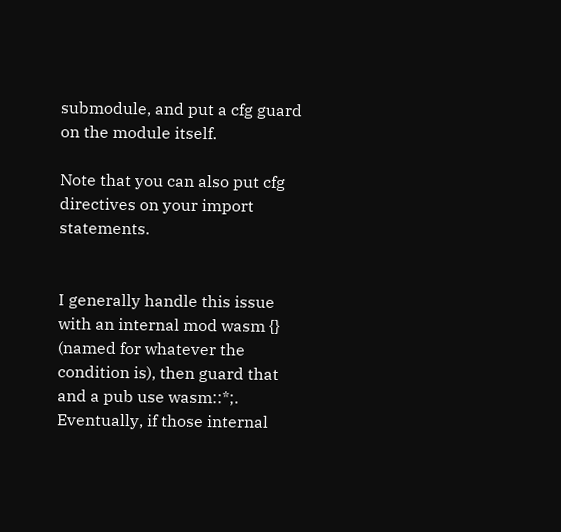submodule, and put a cfg guard on the module itself.

Note that you can also put cfg directives on your import statements.


I generally handle this issue with an internal mod wasm {} (named for whatever the condition is), then guard that and a pub use wasm::*;. Eventually, if those internal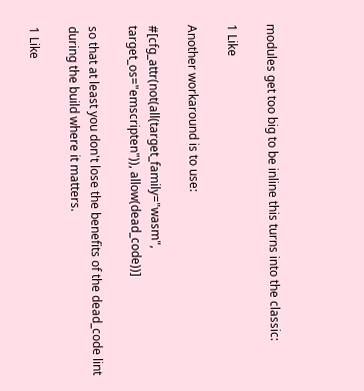modules get too big to be inline this turns into the classic:

1 Like

Another workaround is to use:

#[cfg_attr(not(all(target_family="wasm", target_os="emscripten")), allow(dead_code))]

so that at least you don't lose the benefits of the dead_code lint during the build where it matters.

1 Like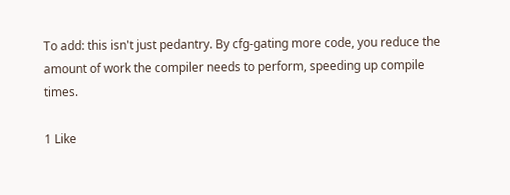To add: this isn't just pedantry. By cfg-gating more code, you reduce the amount of work the compiler needs to perform, speeding up compile times.

1 Like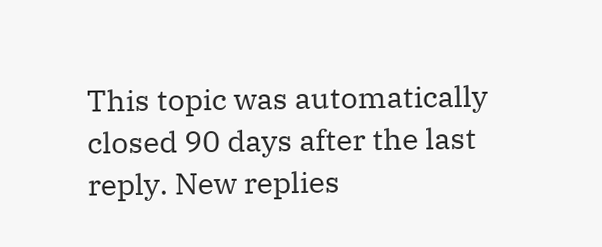This topic was automatically closed 90 days after the last reply. New replies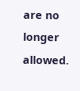are no longer allowed.